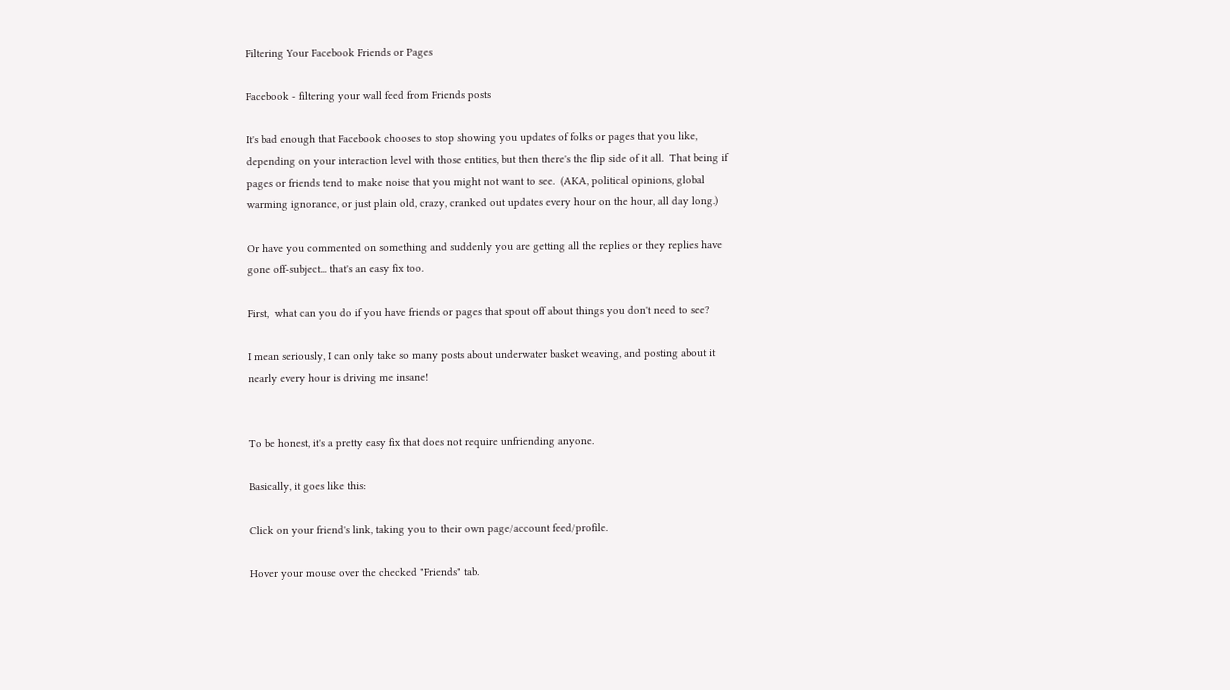Filtering Your Facebook Friends or Pages

Facebook - filtering your wall feed from Friends posts

It's bad enough that Facebook chooses to stop showing you updates of folks or pages that you like, depending on your interaction level with those entities, but then there's the flip side of it all.  That being if pages or friends tend to make noise that you might not want to see.  (AKA, political opinions, global warming ignorance, or just plain old, crazy, cranked out updates every hour on the hour, all day long.)

Or have you commented on something and suddenly you are getting all the replies or they replies have gone off-subject... that's an easy fix too.

First,  what can you do if you have friends or pages that spout off about things you don't need to see?

I mean seriously, I can only take so many posts about underwater basket weaving, and posting about it nearly every hour is driving me insane!


To be honest, it's a pretty easy fix that does not require unfriending anyone.

Basically, it goes like this:

Click on your friend's link, taking you to their own page/account feed/profile.

Hover your mouse over the checked "Friends" tab.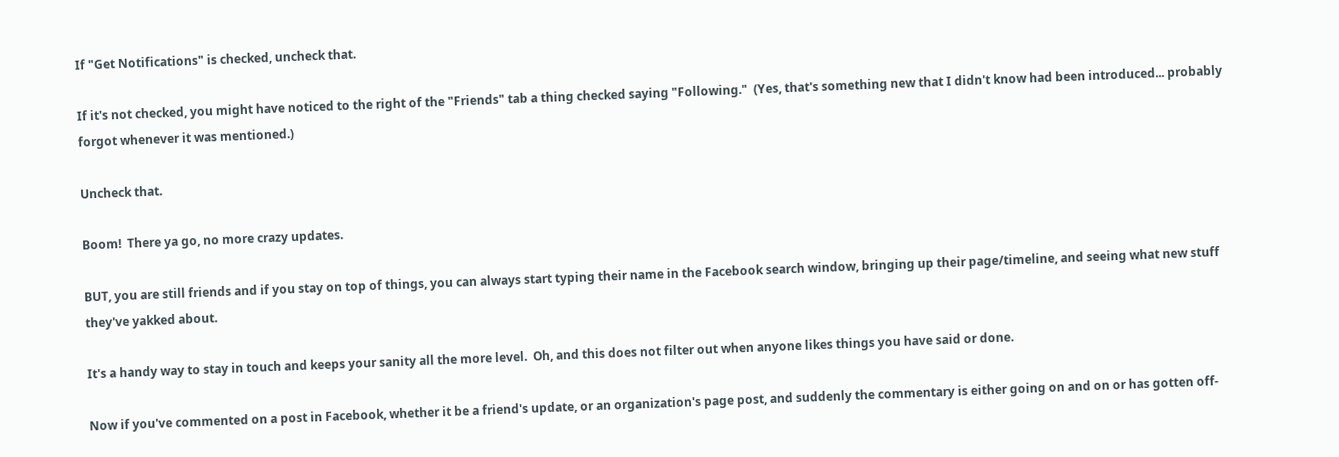If "Get Notifications" is checked, uncheck that.

If it's not checked, you might have noticed to the right of the "Friends" tab a thing checked saying "Following."  (Yes, that's something new that I didn't know had been introduced... probably forgot whenever it was mentioned.)

Uncheck that.

Boom!  There ya go, no more crazy updates.

BUT, you are still friends and if you stay on top of things, you can always start typing their name in the Facebook search window, bringing up their page/timeline, and seeing what new stuff they've yakked about.

It's a handy way to stay in touch and keeps your sanity all the more level.  Oh, and this does not filter out when anyone likes things you have said or done.

Now if you've commented on a post in Facebook, whether it be a friend's update, or an organization's page post, and suddenly the commentary is either going on and on or has gotten off-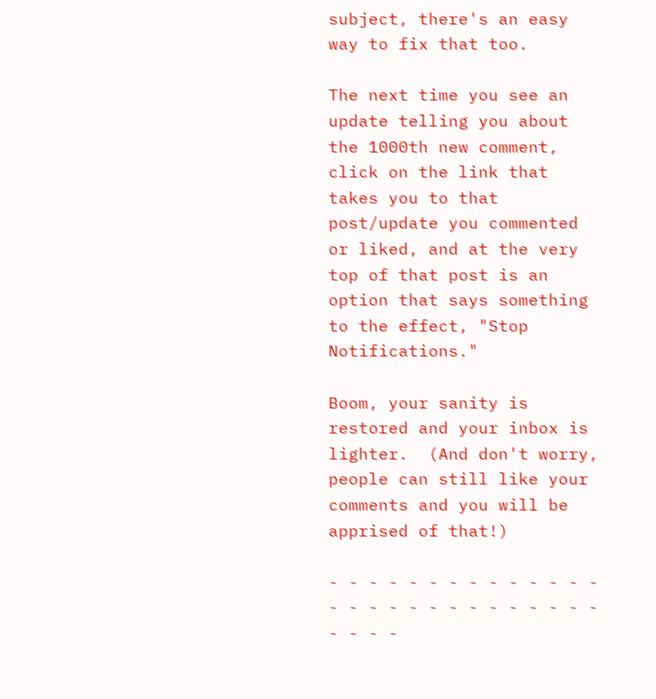subject, there's an easy way to fix that too.

The next time you see an update telling you about the 1000th new comment, click on the link that takes you to that post/update you commented or liked, and at the very top of that post is an option that says something to the effect, "Stop Notifications."

Boom, your sanity is restored and your inbox is lighter.  (And don't worry, people can still like your comments and you will be apprised of that!)

- - - - - - - - - - - - - - - - - - - - - - - - - - - - - - - -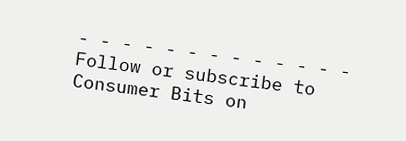- - - - - - - - - - - - -
Follow or subscribe to Consumer Bits on